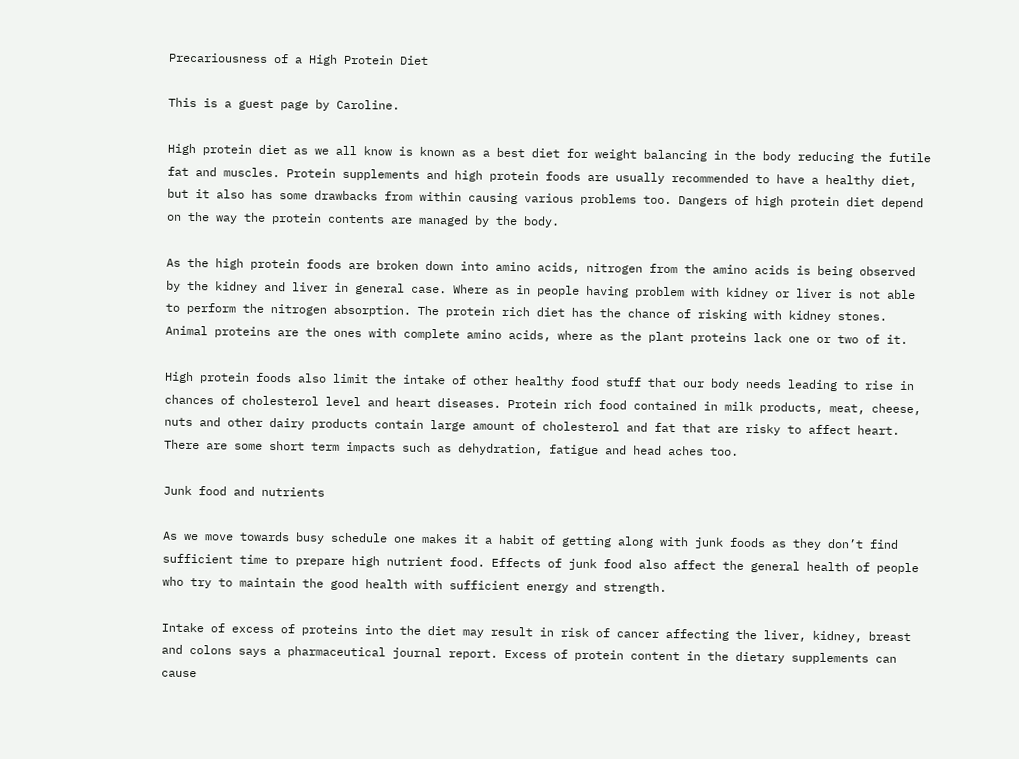Precariousness of a High Protein Diet

This is a guest page by Caroline.

High protein diet as we all know is known as a best diet for weight balancing in the body reducing the futile fat and muscles. Protein supplements and high protein foods are usually recommended to have a healthy diet, but it also has some drawbacks from within causing various problems too. Dangers of high protein diet depend on the way the protein contents are managed by the body.

As the high protein foods are broken down into amino acids, nitrogen from the amino acids is being observed by the kidney and liver in general case. Where as in people having problem with kidney or liver is not able to perform the nitrogen absorption. The protein rich diet has the chance of risking with kidney stones. Animal proteins are the ones with complete amino acids, where as the plant proteins lack one or two of it.

High protein foods also limit the intake of other healthy food stuff that our body needs leading to rise in chances of cholesterol level and heart diseases. Protein rich food contained in milk products, meat, cheese, nuts and other dairy products contain large amount of cholesterol and fat that are risky to affect heart. There are some short term impacts such as dehydration, fatigue and head aches too.

Junk food and nutrients

As we move towards busy schedule one makes it a habit of getting along with junk foods as they don’t find sufficient time to prepare high nutrient food. Effects of junk food also affect the general health of people who try to maintain the good health with sufficient energy and strength.

Intake of excess of proteins into the diet may result in risk of cancer affecting the liver, kidney, breast and colons says a pharmaceutical journal report. Excess of protein content in the dietary supplements can cause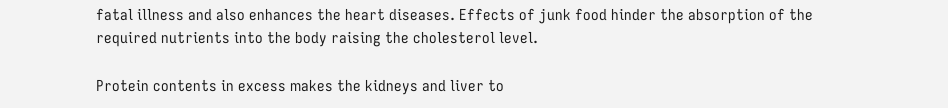fatal illness and also enhances the heart diseases. Effects of junk food hinder the absorption of the required nutrients into the body raising the cholesterol level.

Protein contents in excess makes the kidneys and liver to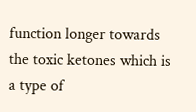function longer towards the toxic ketones which is a type of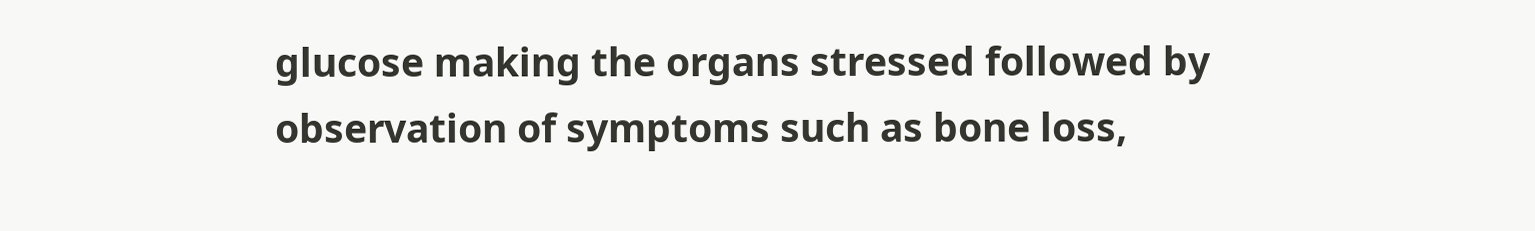glucose making the organs stressed followed by observation of symptoms such as bone loss,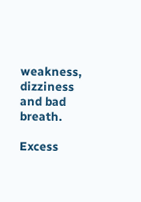weakness, dizziness and bad breath.

Excess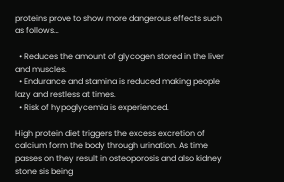proteins prove to show more dangerous effects such as follows…

  • Reduces the amount of glycogen stored in the liver and muscles.
  • Endurance and stamina is reduced making people lazy and restless at times.
  • Risk of hypoglycemia is experienced.

High protein diet triggers the excess excretion of calcium form the body through urination. As time passes on they result in osteoporosis and also kidney stone sis being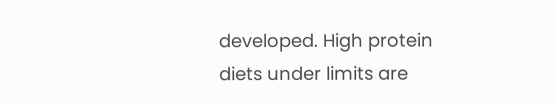developed. High protein diets under limits are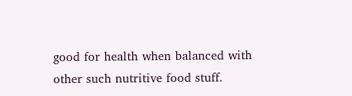good for health when balanced with other such nutritive food stuff.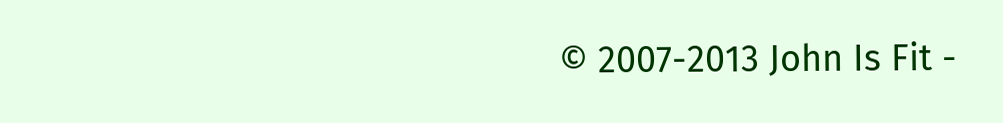© 2007-2013 John Is Fit -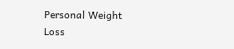Personal Weight Loss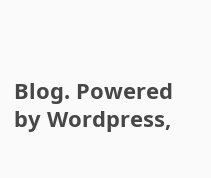Blog. Powered by Wordpress,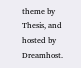theme by Thesis, and hosted by Dreamhost.